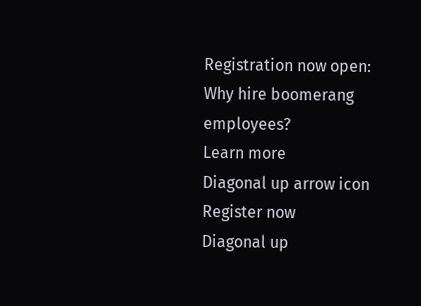Registration now open:
Why hire boomerang employees?
Learn more
Diagonal up arrow icon
Register now
Diagonal up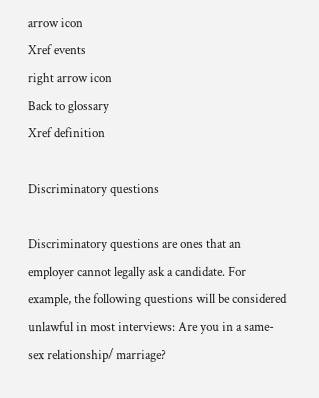arrow icon
Xref events
right arrow icon
Back to glossary
Xref definition

Discriminatory questions

Discriminatory questions are ones that an employer cannot legally ask a candidate. For example, the following questions will be considered unlawful in most interviews: Are you in a same-sex relationship/ marriage?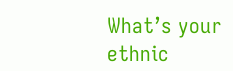What’s your ethnic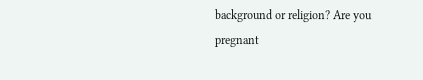background or religion? Are you pregnant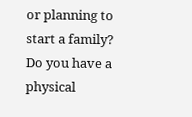or planning to start a family? Do you have a physical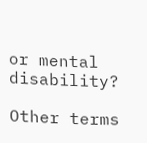or mental disability?

Other terms